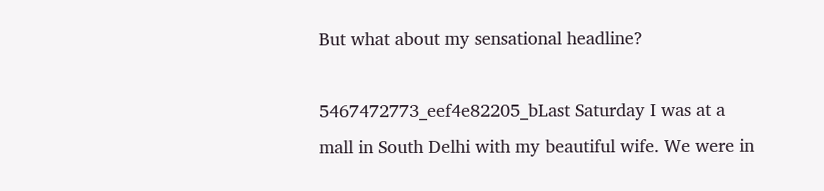But what about my sensational headline?

5467472773_eef4e82205_bLast Saturday I was at a mall in South Delhi with my beautiful wife. We were in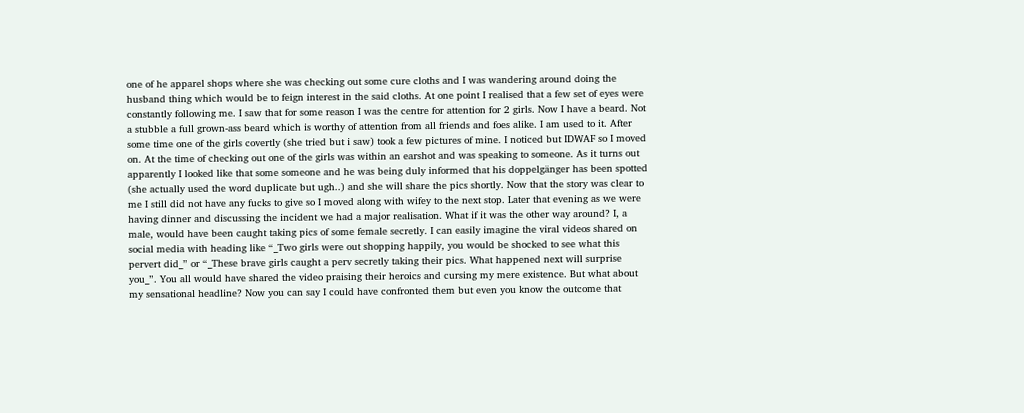one of he apparel shops where she was checking out some cure cloths and I was wandering around doing the husband thing which would be to feign interest in the said cloths. At one point I realised that a few set of eyes were constantly following me. I saw that for some reason I was the centre for attention for 2 girls. Now I have a beard. Not a stubble a full grown-ass beard which is worthy of attention from all friends and foes alike. I am used to it. After some time one of the girls covertly (she tried but i saw) took a few pictures of mine. I noticed but IDWAF so I moved on. At the time of checking out one of the girls was within an earshot and was speaking to someone. As it turns out apparently I looked like that some someone and he was being duly informed that his doppelgänger has been spotted (she actually used the word duplicate but ugh..) and she will share the pics shortly. Now that the story was clear to me I still did not have any fucks to give so I moved along with wifey to the next stop. Later that evening as we were having dinner and discussing the incident we had a major realisation. What if it was the other way around? I, a male, would have been caught taking pics of some female secretly. I can easily imagine the viral videos shared on social media with heading like “_Two girls were out shopping happily, you would be shocked to see what this pervert did_” or “_These brave girls caught a perv secretly taking their pics. What happened next will surprise you_”. You all would have shared the video praising their heroics and cursing my mere existence. But what about my sensational headline? Now you can say I could have confronted them but even you know the outcome that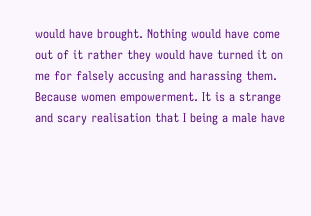would have brought. Nothing would have come out of it rather they would have turned it on me for falsely accusing and harassing them. Because women empowerment. It is a strange and scary realisation that I being a male have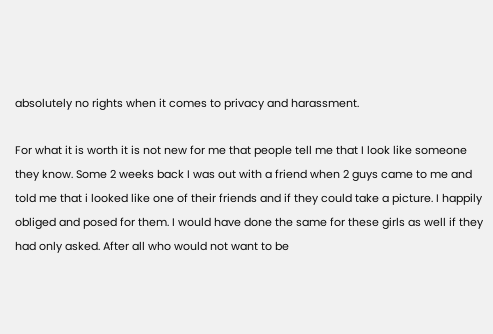absolutely no rights when it comes to privacy and harassment.

For what it is worth it is not new for me that people tell me that I look like someone they know. Some 2 weeks back I was out with a friend when 2 guys came to me and told me that i looked like one of their friends and if they could take a picture. I happily obliged and posed for them. I would have done the same for these girls as well if they had only asked. After all who would not want to be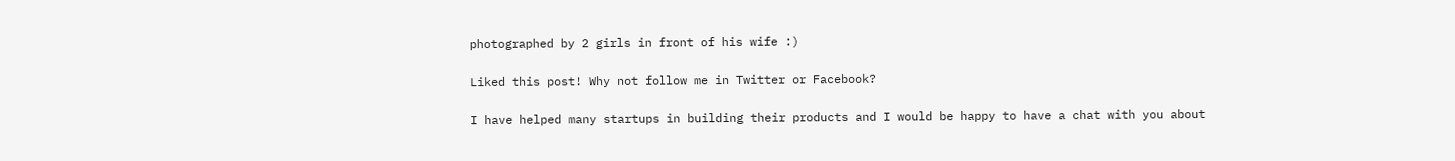photographed by 2 girls in front of his wife :)

Liked this post! Why not follow me in Twitter or Facebook?

I have helped many startups in building their products and I would be happy to have a chat with you about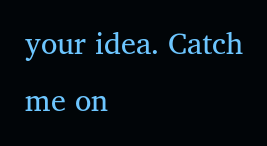your idea. Catch me on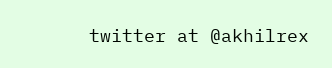twitter at @akhilrex